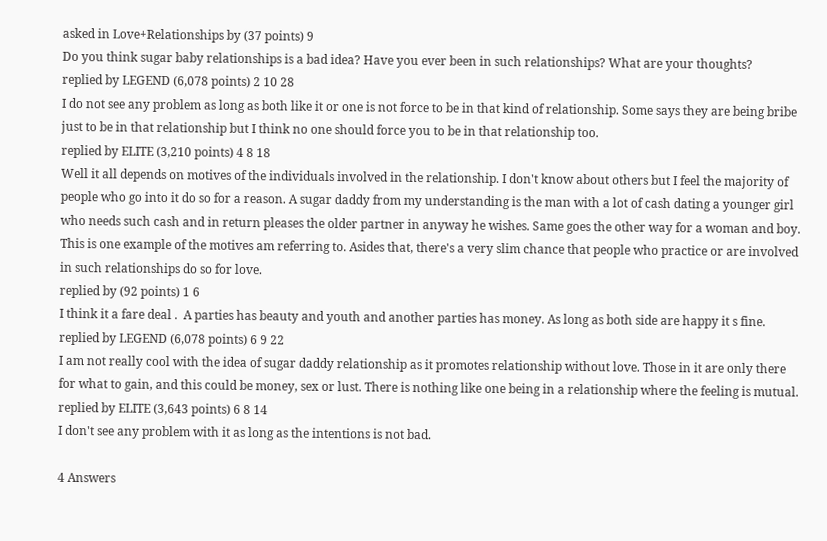asked in Love+Relationships by (37 points) 9
Do you think sugar baby relationships is a bad idea? Have you ever been in such relationships? What are your thoughts?
replied by LEGEND (6,078 points) 2 10 28
I do not see any problem as long as both like it or one is not force to be in that kind of relationship. Some says they are being bribe just to be in that relationship but I think no one should force you to be in that relationship too.
replied by ELITE (3,210 points) 4 8 18
Well it all depends on motives of the individuals involved in the relationship. I don't know about others but I feel the majority of people who go into it do so for a reason. A sugar daddy from my understanding is the man with a lot of cash dating a younger girl who needs such cash and in return pleases the older partner in anyway he wishes. Same goes the other way for a woman and boy. This is one example of the motives am referring to. Asides that, there's a very slim chance that people who practice or are involved in such relationships do so for love.
replied by (92 points) 1 6
I think it a fare deal .  A parties has beauty and youth and another parties has money. As long as both side are happy it s fine.
replied by LEGEND (6,078 points) 6 9 22
I am not really cool with the idea of sugar daddy relationship as it promotes relationship without love. Those in it are only there for what to gain, and this could be money, sex or lust. There is nothing like one being in a relationship where the feeling is mutual.
replied by ELITE (3,643 points) 6 8 14
I don't see any problem with it as long as the intentions is not bad.

4 Answers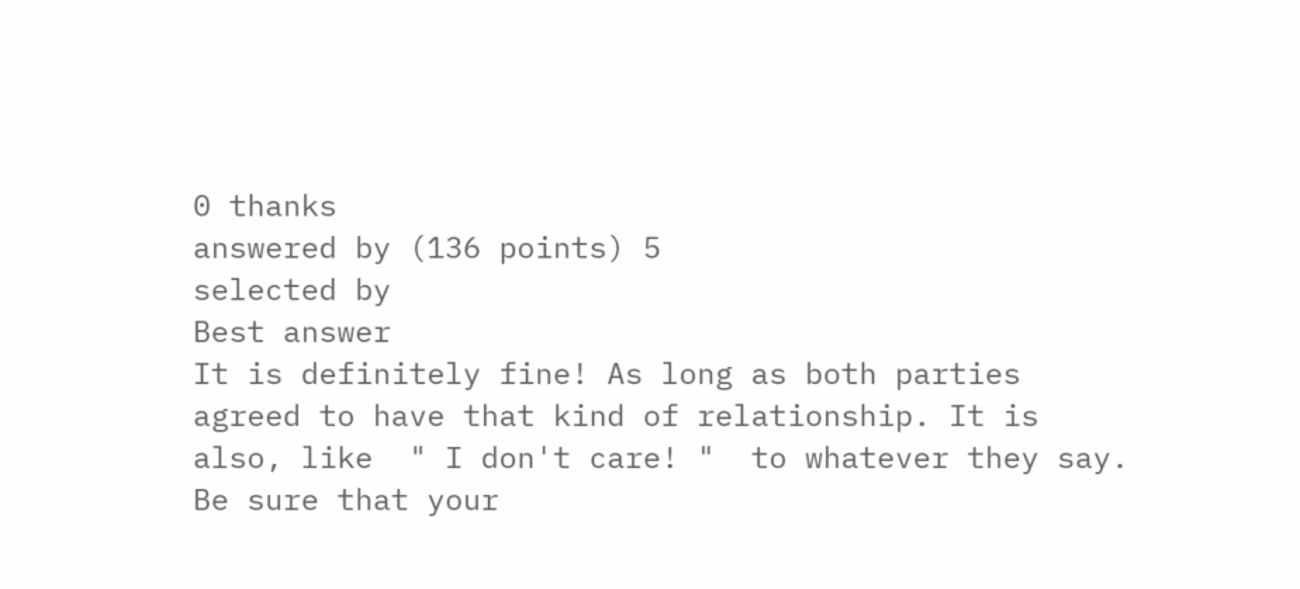0 thanks
answered by (136 points) 5
selected by
Best answer
It is definitely fine! As long as both parties agreed to have that kind of relationship. It is also, like  " I don't care! "  to whatever they say. Be sure that your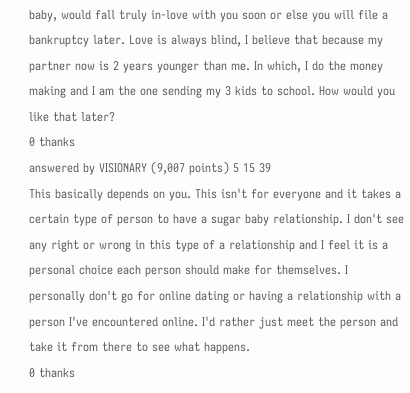baby, would fall truly in-love with you soon or else you will file a bankruptcy later. Love is always blind, I believe that because my partner now is 2 years younger than me. In which, I do the money making and I am the one sending my 3 kids to school. How would you like that later?
0 thanks
answered by VISIONARY (9,007 points) 5 15 39
This basically depends on you. This isn't for everyone and it takes a certain type of person to have a sugar baby relationship. I don't see any right or wrong in this type of a relationship and I feel it is a personal choice each person should make for themselves. I personally don't go for online dating or having a relationship with a person I've encountered online. I'd rather just meet the person and take it from there to see what happens.
0 thanks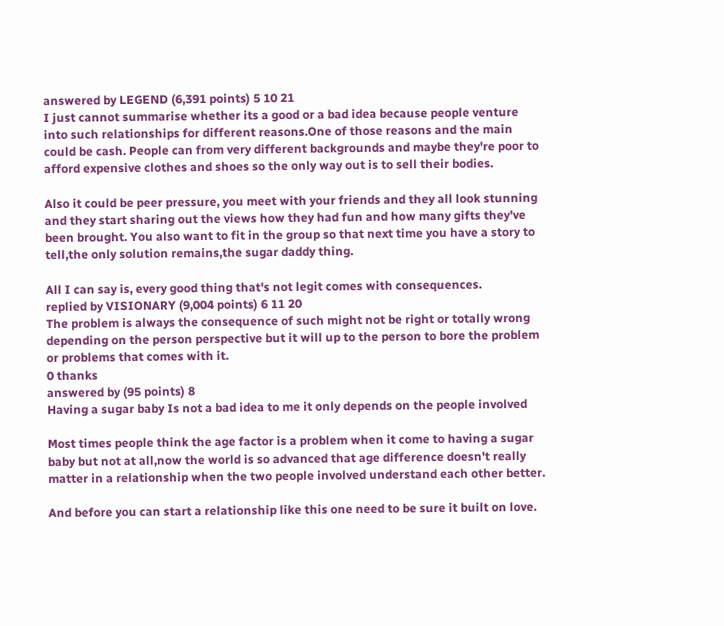answered by LEGEND (6,391 points) 5 10 21
I just cannot summarise whether its a good or a bad idea because people venture into such relationships for different reasons.One of those reasons and the main could be cash. People can from very different backgrounds and maybe they're poor to afford expensive clothes and shoes so the only way out is to sell their bodies.

Also it could be peer pressure, you meet with your friends and they all look stunning and they start sharing out the views how they had fun and how many gifts they've been brought. You also want to fit in the group so that next time you have a story to tell,the only solution remains,the sugar daddy thing.

All I can say is, every good thing that's not legit comes with consequences.
replied by VISIONARY (9,004 points) 6 11 20
The problem is always the consequence of such might not be right or totally wrong depending on the person perspective but it will up to the person to bore the problem or problems that comes with it.
0 thanks
answered by (95 points) 8
Having a sugar baby Is not a bad idea to me it only depends on the people involved

Most times people think the age factor is a problem when it come to having a sugar baby but not at all,now the world is so advanced that age difference doesn't really matter in a relationship when the two people involved understand each other better.

And before you can start a relationship like this one need to be sure it built on love.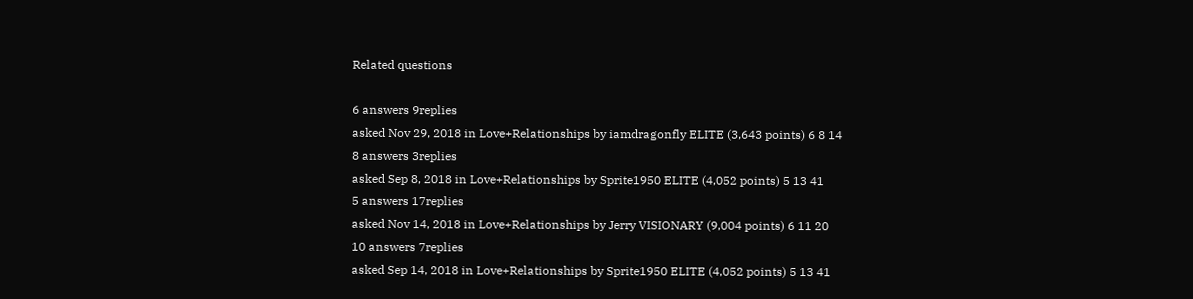Related questions

6 answers 9replies
asked Nov 29, 2018 in Love+Relationships by iamdragonfly ELITE (3,643 points) 6 8 14
8 answers 3replies
asked Sep 8, 2018 in Love+Relationships by Sprite1950 ELITE (4,052 points) 5 13 41
5 answers 17replies
asked Nov 14, 2018 in Love+Relationships by Jerry VISIONARY (9,004 points) 6 11 20
10 answers 7replies
asked Sep 14, 2018 in Love+Relationships by Sprite1950 ELITE (4,052 points) 5 13 41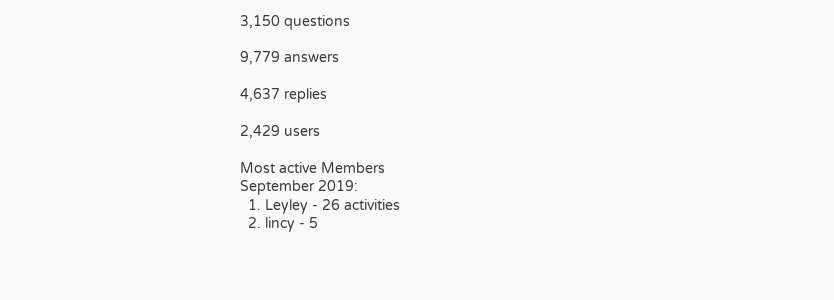3,150 questions

9,779 answers

4,637 replies

2,429 users

Most active Members
September 2019:
  1. Leyley - 26 activities
  2. lincy - 5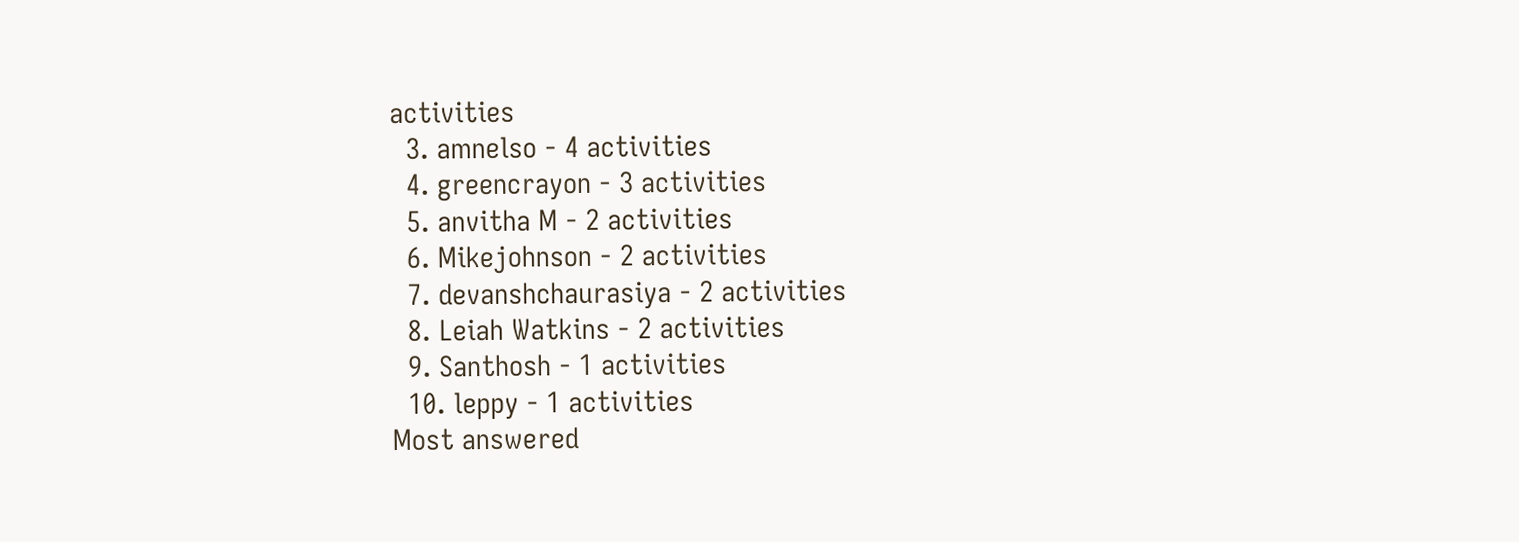activities
  3. amnelso - 4 activities
  4. greencrayon - 3 activities
  5. anvitha M - 2 activities
  6. Mikejohnson - 2 activities
  7. devanshchaurasiya - 2 activities
  8. Leiah Watkins - 2 activities
  9. Santhosh - 1 activities
  10. leppy - 1 activities
Most answered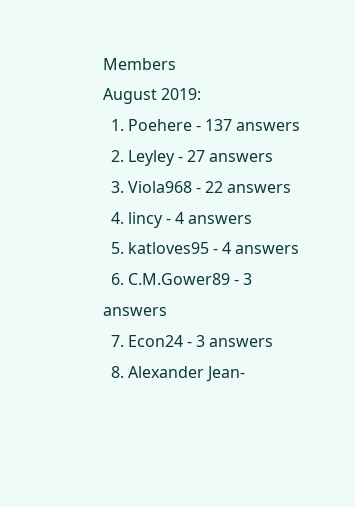Members
August 2019:
  1. Poehere - 137 answers
  2. Leyley - 27 answers
  3. Viola968 - 22 answers
  4. lincy - 4 answers
  5. katloves95 - 4 answers
  6. C.M.Gower89 - 3 answers
  7. Econ24 - 3 answers
  8. Alexander Jean-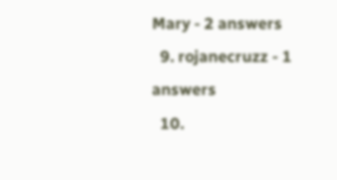Mary - 2 answers
  9. rojanecruzz - 1 answers
  10.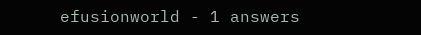efusionworld - 1 answers